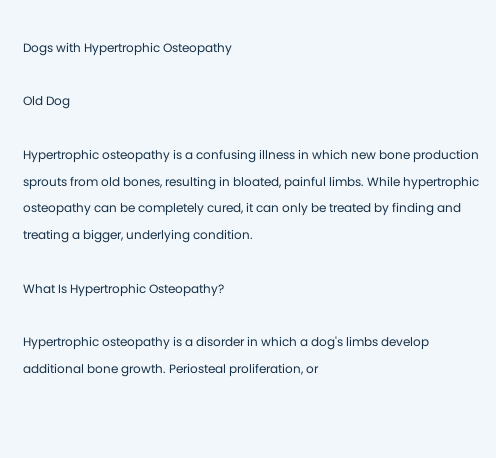Dogs with Hypertrophic Osteopathy

Old Dog

Hypertrophic osteopathy is a confusing illness in which new bone production sprouts from old bones, resulting in bloated, painful limbs. While hypertrophic osteopathy can be completely cured, it can only be treated by finding and treating a bigger, underlying condition.

What Is Hypertrophic Osteopathy?

Hypertrophic osteopathy is a disorder in which a dog's limbs develop additional bone growth. Periosteal proliferation, or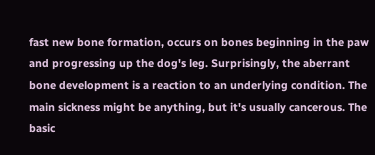fast new bone formation, occurs on bones beginning in the paw and progressing up the dog's leg. Surprisingly, the aberrant bone development is a reaction to an underlying condition. The main sickness might be anything, but it's usually cancerous. The basic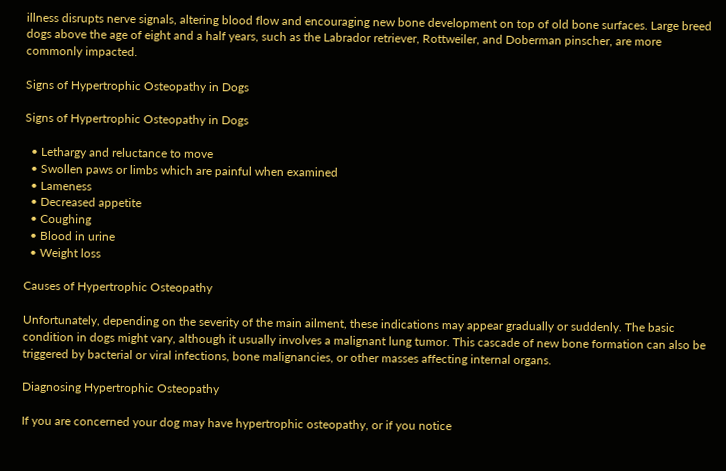illness disrupts nerve signals, altering blood flow and encouraging new bone development on top of old bone surfaces. Large breed dogs above the age of eight and a half years, such as the Labrador retriever, Rottweiler, and Doberman pinscher, are more commonly impacted.

Signs of Hypertrophic Osteopathy in Dogs

Signs of Hypertrophic Osteopathy in Dogs

  • Lethargy and reluctance to move
  • Swollen paws or limbs which are painful when examined
  • Lameness
  • Decreased appetite
  • Coughing
  • Blood in urine
  • Weight loss

Causes of Hypertrophic Osteopathy

Unfortunately, depending on the severity of the main ailment, these indications may appear gradually or suddenly. The basic condition in dogs might vary, although it usually involves a malignant lung tumor. This cascade of new bone formation can also be triggered by bacterial or viral infections, bone malignancies, or other masses affecting internal organs.

Diagnosing Hypertrophic Osteopathy

If you are concerned your dog may have hypertrophic osteopathy, or if you notice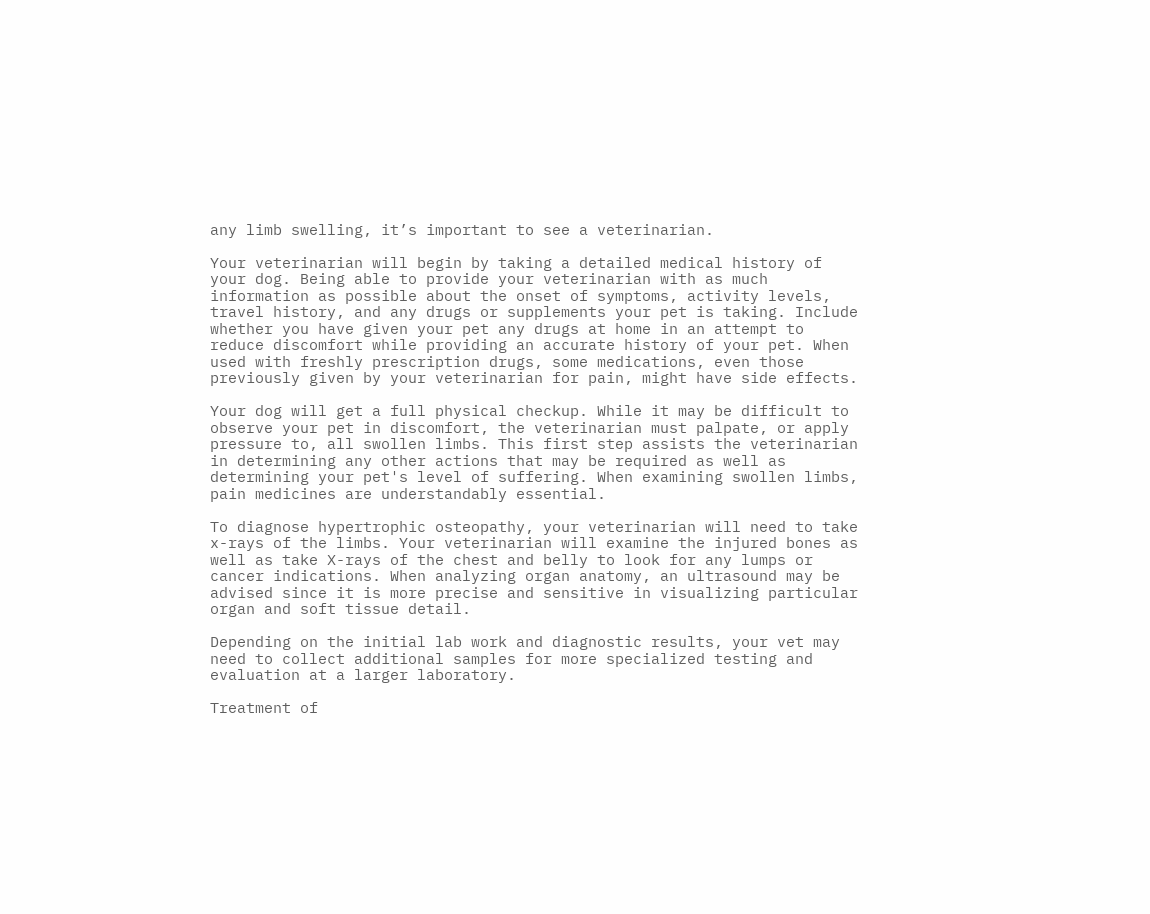any limb swelling, it’s important to see a veterinarian.

Your veterinarian will begin by taking a detailed medical history of your dog. Being able to provide your veterinarian with as much information as possible about the onset of symptoms, activity levels, travel history, and any drugs or supplements your pet is taking. Include whether you have given your pet any drugs at home in an attempt to reduce discomfort while providing an accurate history of your pet. When used with freshly prescription drugs, some medications, even those previously given by your veterinarian for pain, might have side effects.

Your dog will get a full physical checkup. While it may be difficult to observe your pet in discomfort, the veterinarian must palpate, or apply pressure to, all swollen limbs. This first step assists the veterinarian in determining any other actions that may be required as well as determining your pet's level of suffering. When examining swollen limbs, pain medicines are understandably essential.

To diagnose hypertrophic osteopathy, your veterinarian will need to take x-rays of the limbs. Your veterinarian will examine the injured bones as well as take X-rays of the chest and belly to look for any lumps or cancer indications. When analyzing organ anatomy, an ultrasound may be advised since it is more precise and sensitive in visualizing particular organ and soft tissue detail.

Depending on the initial lab work and diagnostic results, your vet may need to collect additional samples for more specialized testing and evaluation at a larger laboratory.

Treatment of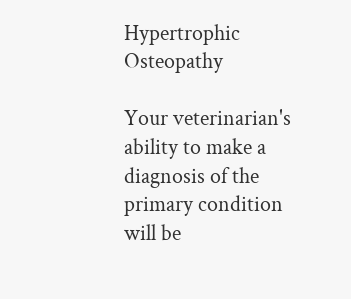Hypertrophic Osteopathy

Your veterinarian's ability to make a diagnosis of the primary condition will be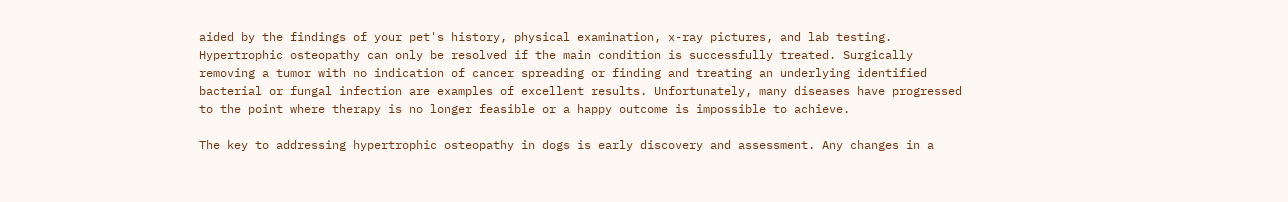aided by the findings of your pet's history, physical examination, x-ray pictures, and lab testing. Hypertrophic osteopathy can only be resolved if the main condition is successfully treated. Surgically removing a tumor with no indication of cancer spreading or finding and treating an underlying identified bacterial or fungal infection are examples of excellent results. Unfortunately, many diseases have progressed to the point where therapy is no longer feasible or a happy outcome is impossible to achieve.

The key to addressing hypertrophic osteopathy in dogs is early discovery and assessment. Any changes in a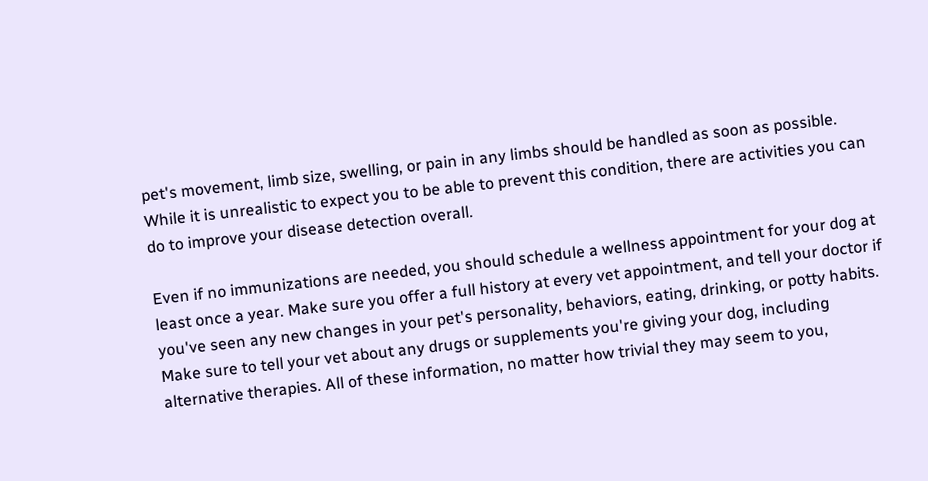pet's movement, limb size, swelling, or pain in any limbs should be handled as soon as possible. While it is unrealistic to expect you to be able to prevent this condition, there are activities you can do to improve your disease detection overall.

Even if no immunizations are needed, you should schedule a wellness appointment for your dog at least once a year. Make sure you offer a full history at every vet appointment, and tell your doctor if you've seen any new changes in your pet's personality, behaviors, eating, drinking, or potty habits. Make sure to tell your vet about any drugs or supplements you're giving your dog, including alternative therapies. All of these information, no matter how trivial they may seem to you,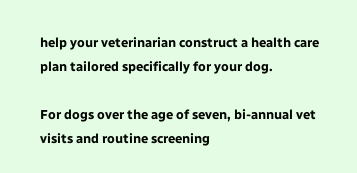help your veterinarian construct a health care plan tailored specifically for your dog.

For dogs over the age of seven, bi-annual vet visits and routine screening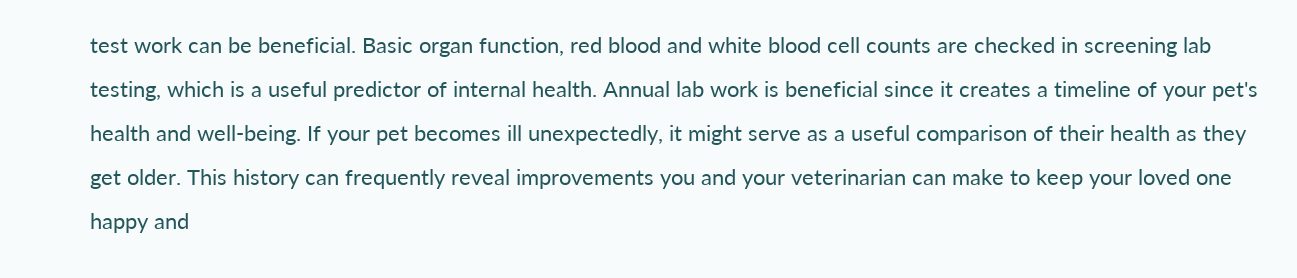test work can be beneficial. Basic organ function, red blood and white blood cell counts are checked in screening lab testing, which is a useful predictor of internal health. Annual lab work is beneficial since it creates a timeline of your pet's health and well-being. If your pet becomes ill unexpectedly, it might serve as a useful comparison of their health as they get older. This history can frequently reveal improvements you and your veterinarian can make to keep your loved one happy and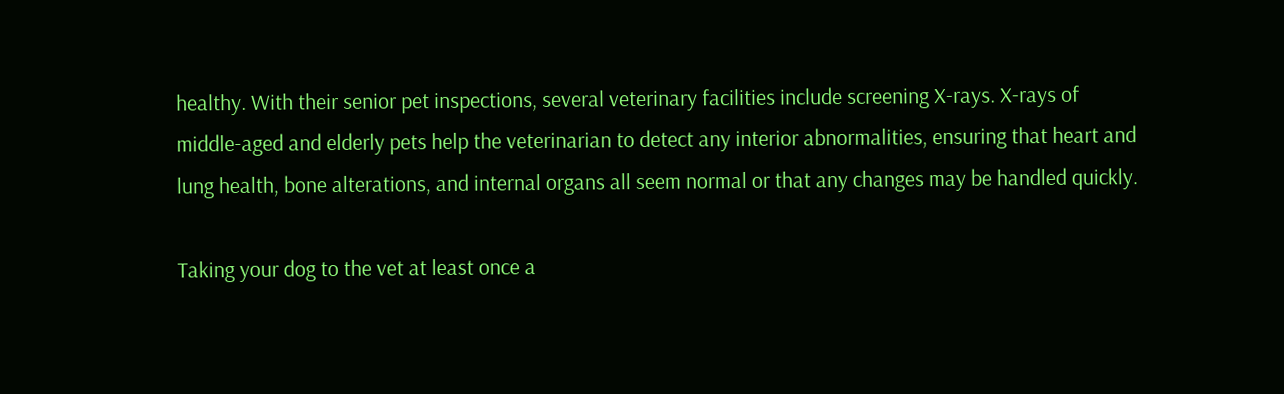healthy. With their senior pet inspections, several veterinary facilities include screening X-rays. X-rays of middle-aged and elderly pets help the veterinarian to detect any interior abnormalities, ensuring that heart and lung health, bone alterations, and internal organs all seem normal or that any changes may be handled quickly.

Taking your dog to the vet at least once a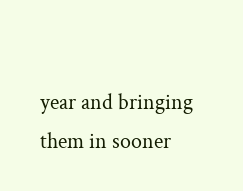year and bringing them in sooner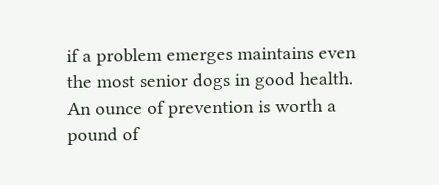if a problem emerges maintains even the most senior dogs in good health. An ounce of prevention is worth a pound of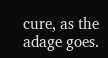cure, as the adage goes.